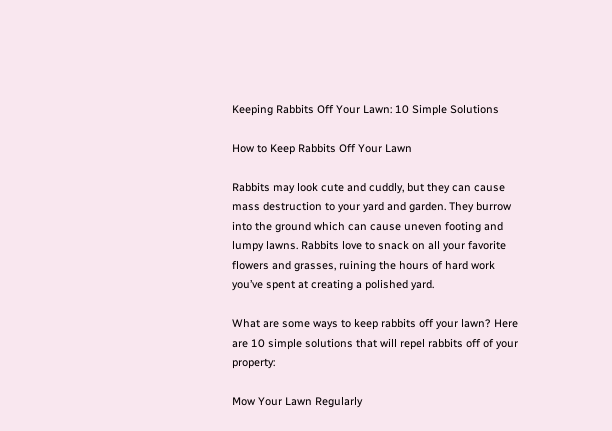Keeping Rabbits Off Your Lawn: 10 Simple Solutions

How to Keep Rabbits Off Your Lawn

Rabbits may look cute and cuddly, but they can cause mass destruction to your yard and garden. They burrow into the ground which can cause uneven footing and lumpy lawns. Rabbits love to snack on all your favorite flowers and grasses, ruining the hours of hard work you’ve spent at creating a polished yard.

What are some ways to keep rabbits off your lawn? Here are 10 simple solutions that will repel rabbits off of your property:

Mow Your Lawn Regularly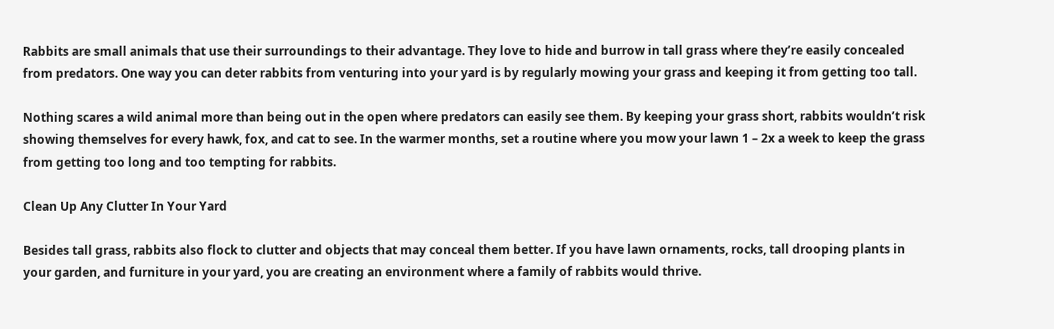Rabbits are small animals that use their surroundings to their advantage. They love to hide and burrow in tall grass where they’re easily concealed from predators. One way you can deter rabbits from venturing into your yard is by regularly mowing your grass and keeping it from getting too tall.

Nothing scares a wild animal more than being out in the open where predators can easily see them. By keeping your grass short, rabbits wouldn’t risk showing themselves for every hawk, fox, and cat to see. In the warmer months, set a routine where you mow your lawn 1 – 2x a week to keep the grass from getting too long and too tempting for rabbits.

Clean Up Any Clutter In Your Yard

Besides tall grass, rabbits also flock to clutter and objects that may conceal them better. If you have lawn ornaments, rocks, tall drooping plants in your garden, and furniture in your yard, you are creating an environment where a family of rabbits would thrive.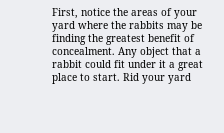First, notice the areas of your yard where the rabbits may be finding the greatest benefit of concealment. Any object that a rabbit could fit under it a great place to start. Rid your yard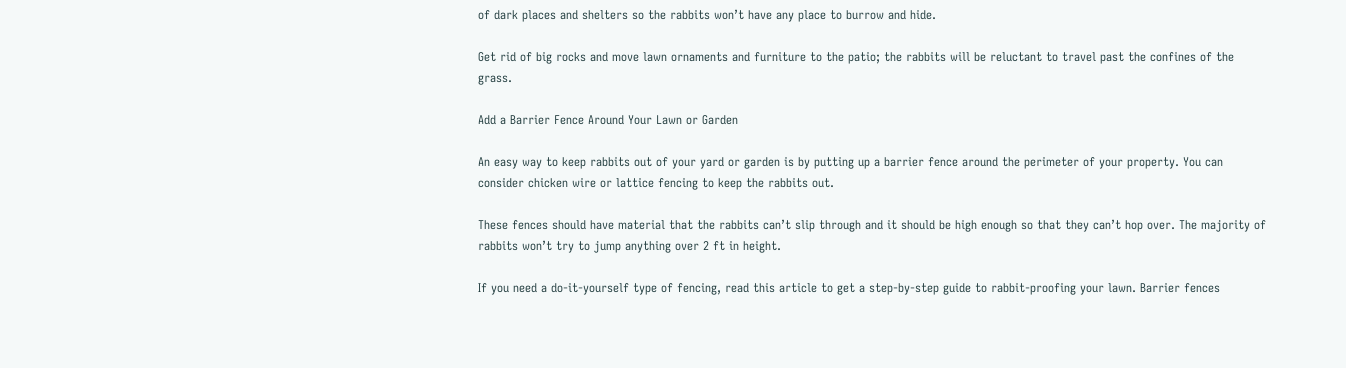of dark places and shelters so the rabbits won’t have any place to burrow and hide.

Get rid of big rocks and move lawn ornaments and furniture to the patio; the rabbits will be reluctant to travel past the confines of the grass.

Add a Barrier Fence Around Your Lawn or Garden

An easy way to keep rabbits out of your yard or garden is by putting up a barrier fence around the perimeter of your property. You can consider chicken wire or lattice fencing to keep the rabbits out.

These fences should have material that the rabbits can’t slip through and it should be high enough so that they can’t hop over. The majority of rabbits won’t try to jump anything over 2 ft in height.

If you need a do-it-yourself type of fencing, read this article to get a step-by-step guide to rabbit-proofing your lawn. Barrier fences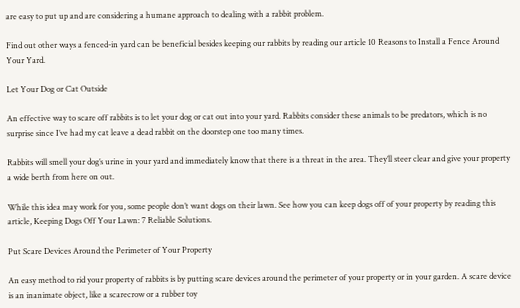are easy to put up and are considering a humane approach to dealing with a rabbit problem.

Find out other ways a fenced-in yard can be beneficial besides keeping our rabbits by reading our article 10 Reasons to Install a Fence Around Your Yard.

Let Your Dog or Cat Outside

An effective way to scare off rabbits is to let your dog or cat out into your yard. Rabbits consider these animals to be predators, which is no surprise since I’ve had my cat leave a dead rabbit on the doorstep one too many times.

Rabbits will smell your dog’s urine in your yard and immediately know that there is a threat in the area. They’ll steer clear and give your property a wide berth from here on out.

While this idea may work for you, some people don’t want dogs on their lawn. See how you can keep dogs off of your property by reading this article, Keeping Dogs Off Your Lawn: 7 Reliable Solutions.

Put Scare Devices Around the Perimeter of Your Property

An easy method to rid your property of rabbits is by putting scare devices around the perimeter of your property or in your garden. A scare device is an inanimate object, like a scarecrow or a rubber toy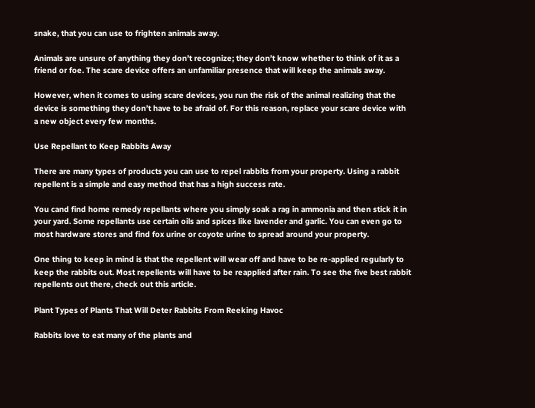snake, that you can use to frighten animals away.

Animals are unsure of anything they don’t recognize; they don’t know whether to think of it as a friend or foe. The scare device offers an unfamiliar presence that will keep the animals away.

However, when it comes to using scare devices, you run the risk of the animal realizing that the device is something they don’t have to be afraid of. For this reason, replace your scare device with a new object every few months.

Use Repellant to Keep Rabbits Away

There are many types of products you can use to repel rabbits from your property. Using a rabbit repellent is a simple and easy method that has a high success rate.

You cand find home remedy repellants where you simply soak a rag in ammonia and then stick it in your yard. Some repellants use certain oils and spices like lavender and garlic. You can even go to most hardware stores and find fox urine or coyote urine to spread around your property.

One thing to keep in mind is that the repellent will wear off and have to be re-applied regularly to keep the rabbits out. Most repellents will have to be reapplied after rain. To see the five best rabbit repellents out there, check out this article.

Plant Types of Plants That Will Deter Rabbits From Reeking Havoc

Rabbits love to eat many of the plants and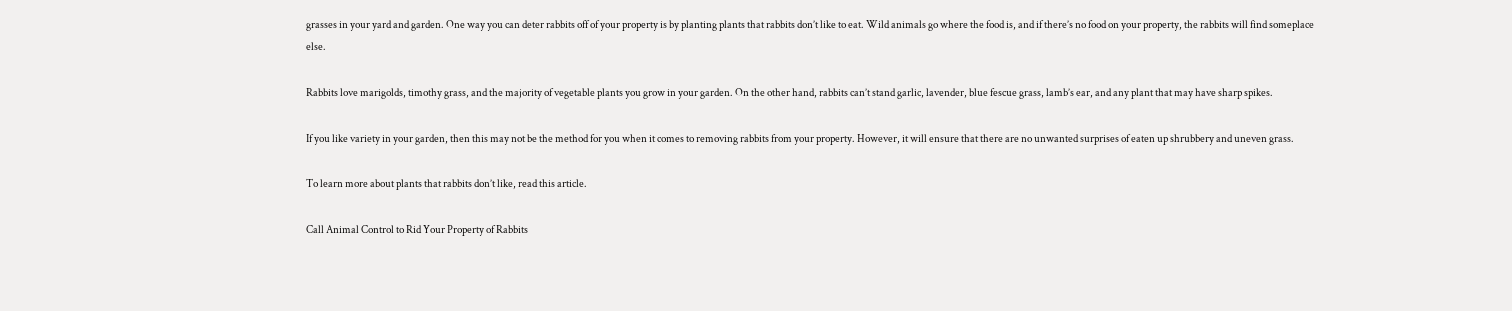grasses in your yard and garden. One way you can deter rabbits off of your property is by planting plants that rabbits don’t like to eat. Wild animals go where the food is, and if there’s no food on your property, the rabbits will find someplace else.

Rabbits love marigolds, timothy grass, and the majority of vegetable plants you grow in your garden. On the other hand, rabbits can’t stand garlic, lavender, blue fescue grass, lamb’s ear, and any plant that may have sharp spikes.

If you like variety in your garden, then this may not be the method for you when it comes to removing rabbits from your property. However, it will ensure that there are no unwanted surprises of eaten up shrubbery and uneven grass.

To learn more about plants that rabbits don’t like, read this article.

Call Animal Control to Rid Your Property of Rabbits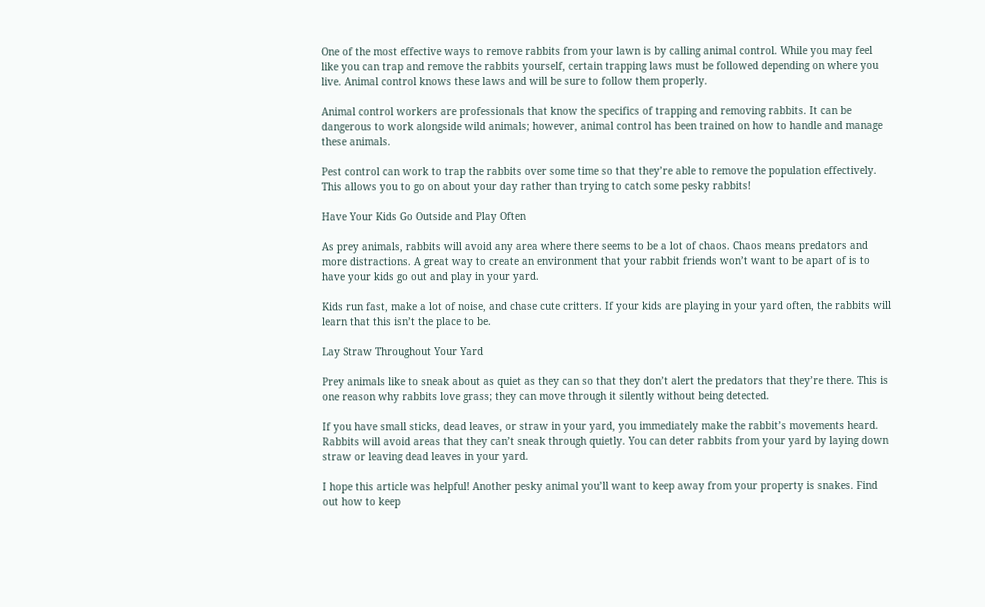One of the most effective ways to remove rabbits from your lawn is by calling animal control. While you may feel like you can trap and remove the rabbits yourself, certain trapping laws must be followed depending on where you live. Animal control knows these laws and will be sure to follow them properly.

Animal control workers are professionals that know the specifics of trapping and removing rabbits. It can be dangerous to work alongside wild animals; however, animal control has been trained on how to handle and manage these animals.

Pest control can work to trap the rabbits over some time so that they’re able to remove the population effectively. This allows you to go on about your day rather than trying to catch some pesky rabbits!

Have Your Kids Go Outside and Play Often

As prey animals, rabbits will avoid any area where there seems to be a lot of chaos. Chaos means predators and more distractions. A great way to create an environment that your rabbit friends won’t want to be apart of is to have your kids go out and play in your yard.

Kids run fast, make a lot of noise, and chase cute critters. If your kids are playing in your yard often, the rabbits will learn that this isn’t the place to be.

Lay Straw Throughout Your Yard

Prey animals like to sneak about as quiet as they can so that they don’t alert the predators that they’re there. This is one reason why rabbits love grass; they can move through it silently without being detected.

If you have small sticks, dead leaves, or straw in your yard, you immediately make the rabbit’s movements heard. Rabbits will avoid areas that they can’t sneak through quietly. You can deter rabbits from your yard by laying down straw or leaving dead leaves in your yard.

I hope this article was helpful! Another pesky animal you’ll want to keep away from your property is snakes. Find out how to keep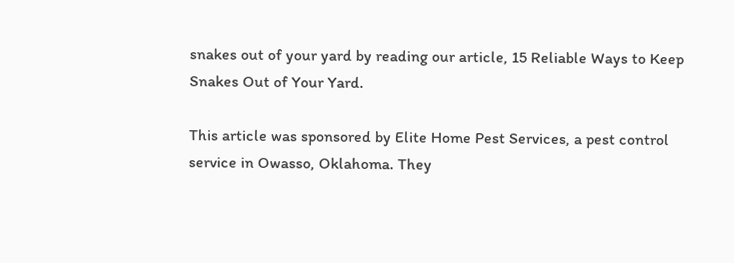snakes out of your yard by reading our article, 15 Reliable Ways to Keep Snakes Out of Your Yard.

This article was sponsored by Elite Home Pest Services, a pest control service in Owasso, Oklahoma. They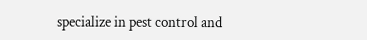specialize in pest control and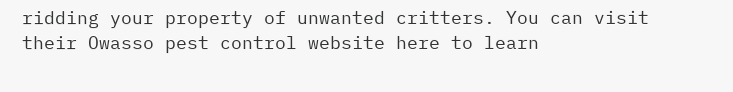ridding your property of unwanted critters. You can visit their Owasso pest control website here to learn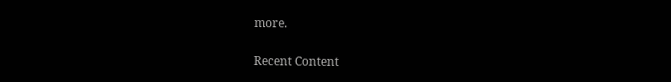more.

Recent Content